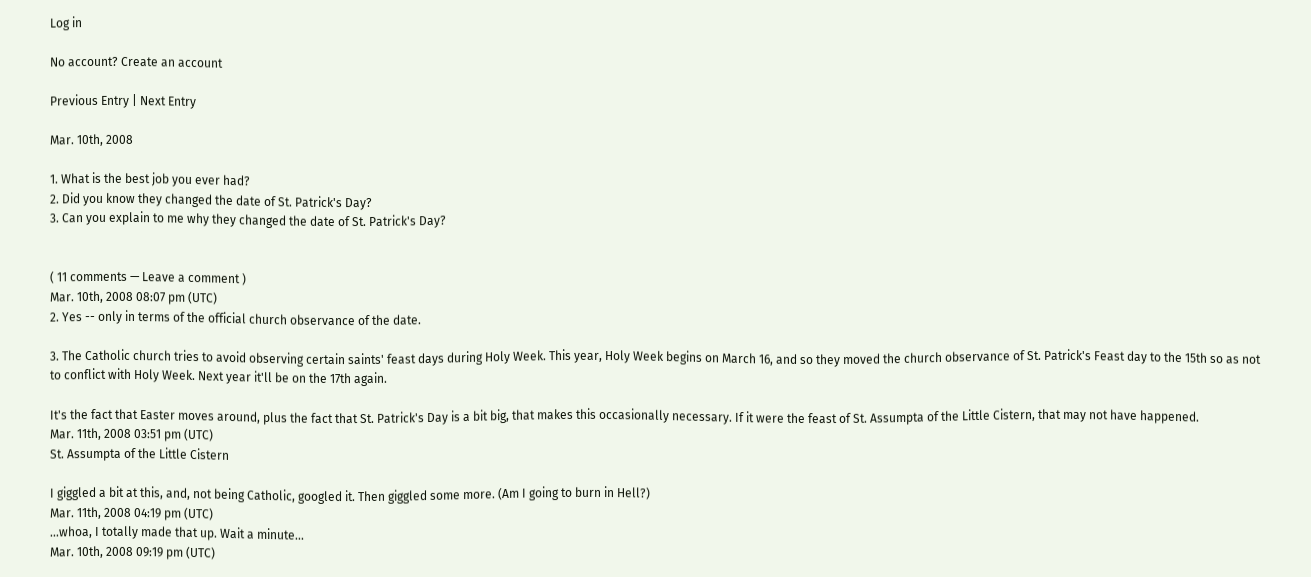Log in

No account? Create an account

Previous Entry | Next Entry

Mar. 10th, 2008

1. What is the best job you ever had?
2. Did you know they changed the date of St. Patrick's Day?
3. Can you explain to me why they changed the date of St. Patrick's Day?


( 11 comments — Leave a comment )
Mar. 10th, 2008 08:07 pm (UTC)
2. Yes -- only in terms of the official church observance of the date.

3. The Catholic church tries to avoid observing certain saints' feast days during Holy Week. This year, Holy Week begins on March 16, and so they moved the church observance of St. Patrick's Feast day to the 15th so as not to conflict with Holy Week. Next year it'll be on the 17th again.

It's the fact that Easter moves around, plus the fact that St. Patrick's Day is a bit big, that makes this occasionally necessary. If it were the feast of St. Assumpta of the Little Cistern, that may not have happened.
Mar. 11th, 2008 03:51 pm (UTC)
St. Assumpta of the Little Cistern

I giggled a bit at this, and, not being Catholic, googled it. Then giggled some more. (Am I going to burn in Hell?)
Mar. 11th, 2008 04:19 pm (UTC)
...whoa, I totally made that up. Wait a minute...
Mar. 10th, 2008 09:19 pm (UTC)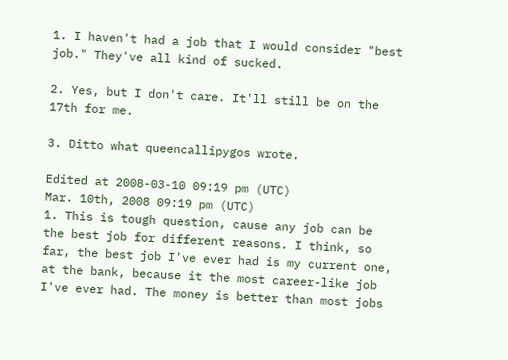1. I haven't had a job that I would consider "best job." They've all kind of sucked.

2. Yes, but I don't care. It'll still be on the 17th for me.

3. Ditto what queencallipygos wrote.

Edited at 2008-03-10 09:19 pm (UTC)
Mar. 10th, 2008 09:19 pm (UTC)
1. This is tough question, cause any job can be the best job for different reasons. I think, so far, the best job I've ever had is my current one, at the bank, because it the most career-like job I've ever had. The money is better than most jobs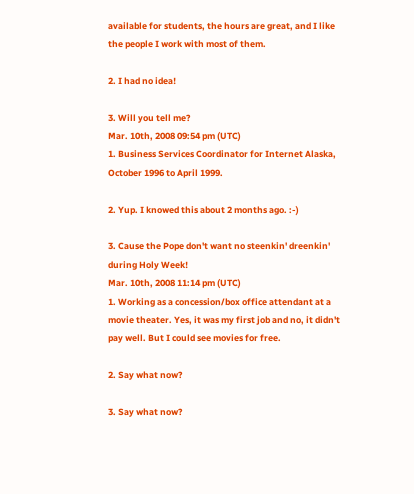available for students, the hours are great, and I like the people I work with most of them.

2. I had no idea!

3. Will you tell me?
Mar. 10th, 2008 09:54 pm (UTC)
1. Business Services Coordinator for Internet Alaska, October 1996 to April 1999.

2. Yup. I knowed this about 2 months ago. :-)

3. Cause the Pope don't want no steenkin' dreenkin' during Holy Week!
Mar. 10th, 2008 11:14 pm (UTC)
1. Working as a concession/box office attendant at a movie theater. Yes, it was my first job and no, it didn't pay well. But I could see movies for free.

2. Say what now?

3. Say what now?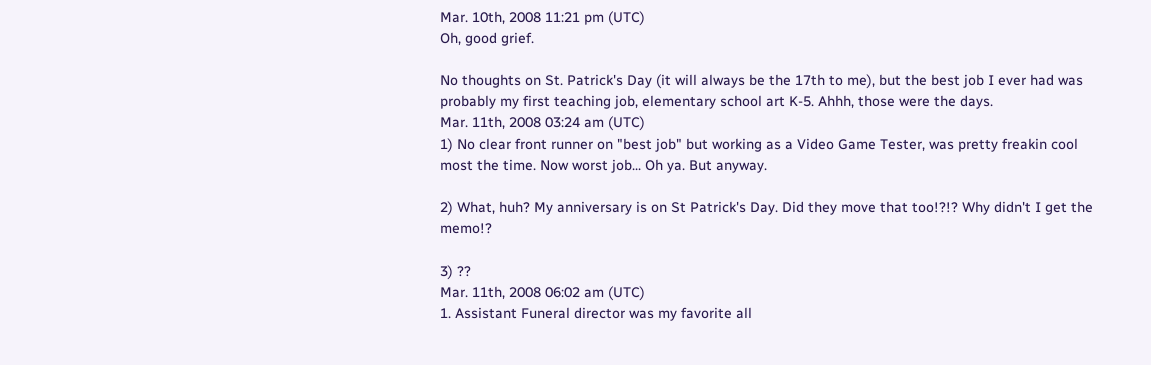Mar. 10th, 2008 11:21 pm (UTC)
Oh, good grief.

No thoughts on St. Patrick's Day (it will always be the 17th to me), but the best job I ever had was probably my first teaching job, elementary school art K-5. Ahhh, those were the days.
Mar. 11th, 2008 03:24 am (UTC)
1) No clear front runner on "best job" but working as a Video Game Tester, was pretty freakin cool most the time. Now worst job... Oh ya. But anyway.

2) What, huh? My anniversary is on St Patrick's Day. Did they move that too!?!? Why didn't I get the memo!?

3) ??
Mar. 11th, 2008 06:02 am (UTC)
1. Assistant Funeral director was my favorite all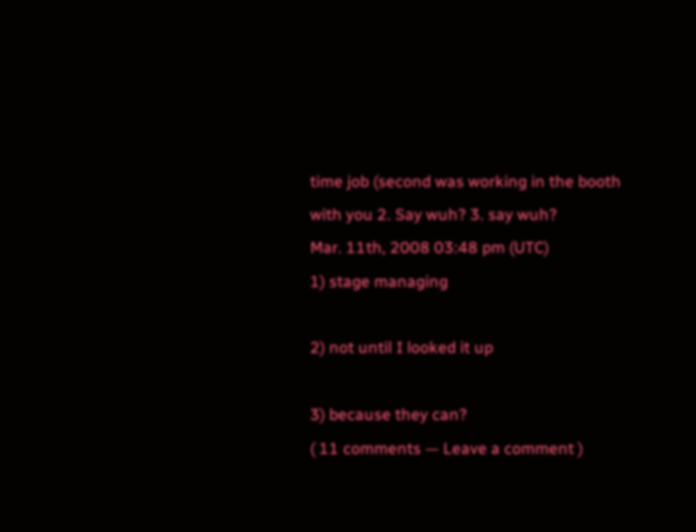time job (second was working in the booth with you 2. Say wuh? 3. say wuh?
Mar. 11th, 2008 03:48 pm (UTC)
1) stage managing

2) not until I looked it up

3) because they can?
( 11 comments — Leave a comment )